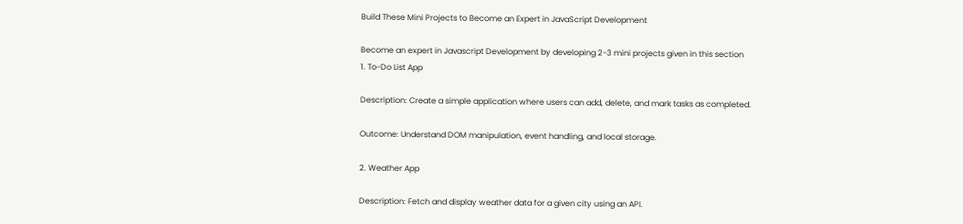Build These Mini Projects to Become an Expert in JavaScript Development

Become an expert in Javascript Development by developing 2-3 mini projects given in this section
1. To-Do List App

Description: Create a simple application where users can add, delete, and mark tasks as completed.

Outcome: Understand DOM manipulation, event handling, and local storage.

2. Weather App

Description: Fetch and display weather data for a given city using an API.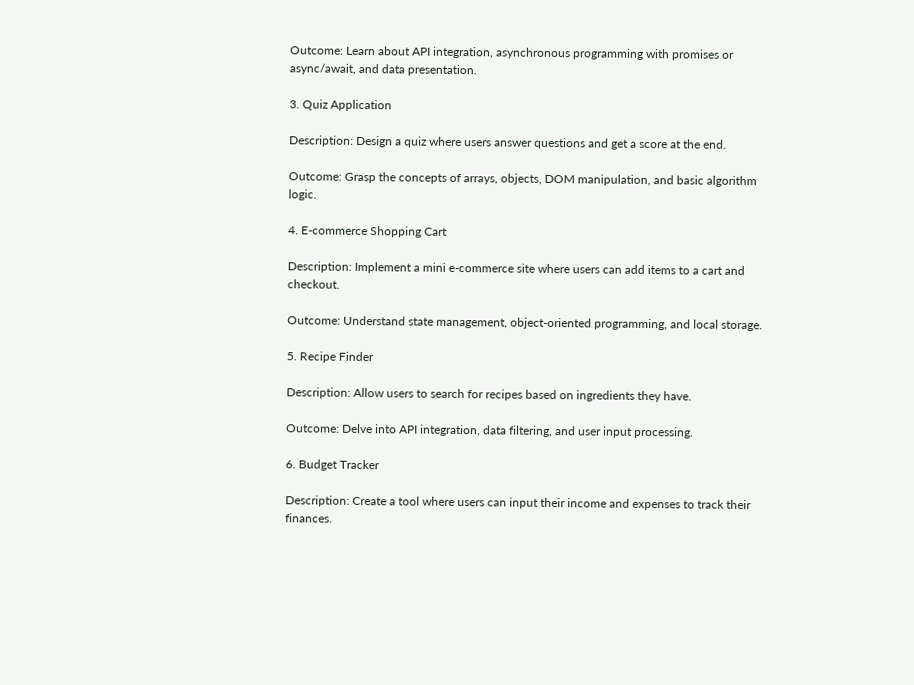Outcome: Learn about API integration, asynchronous programming with promises or async/await, and data presentation.

3. Quiz Application

Description: Design a quiz where users answer questions and get a score at the end.

Outcome: Grasp the concepts of arrays, objects, DOM manipulation, and basic algorithm logic.

4. E-commerce Shopping Cart

Description: Implement a mini e-commerce site where users can add items to a cart and checkout.

Outcome: Understand state management, object-oriented programming, and local storage.

5. Recipe Finder

Description: Allow users to search for recipes based on ingredients they have.

Outcome: Delve into API integration, data filtering, and user input processing.

6. Budget Tracker

Description: Create a tool where users can input their income and expenses to track their finances.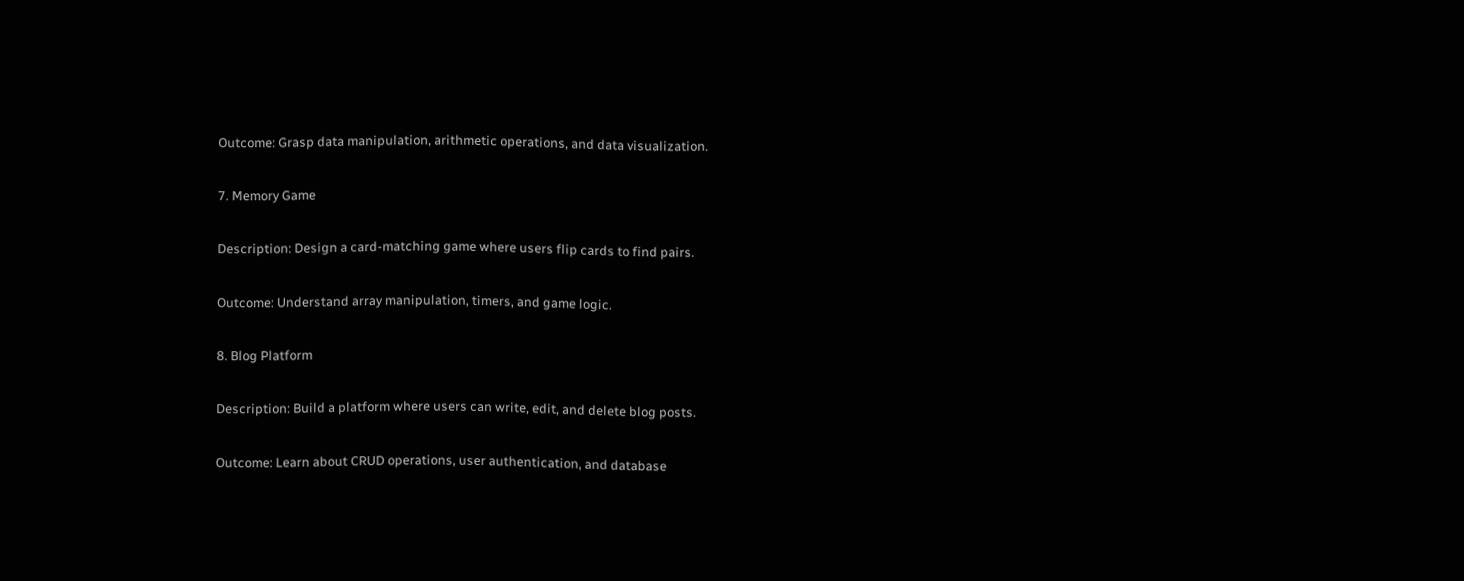Outcome: Grasp data manipulation, arithmetic operations, and data visualization.

7. Memory Game

Description: Design a card-matching game where users flip cards to find pairs.

Outcome: Understand array manipulation, timers, and game logic.

8. Blog Platform

Description: Build a platform where users can write, edit, and delete blog posts.

Outcome: Learn about CRUD operations, user authentication, and database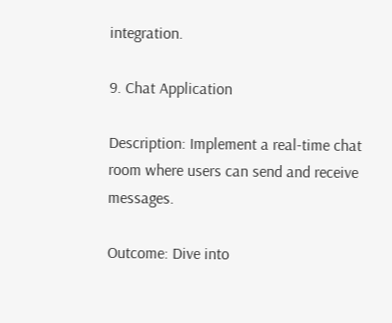integration.

9. Chat Application

Description: Implement a real-time chat room where users can send and receive messages.

Outcome: Dive into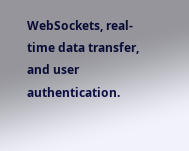WebSockets, real-time data transfer, and user authentication.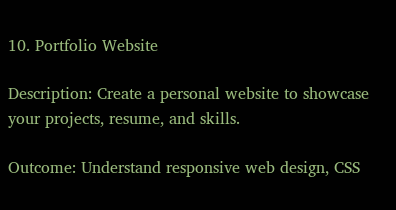10. Portfolio Website

Description: Create a personal website to showcase your projects, resume, and skills.

Outcome: Understand responsive web design, CSS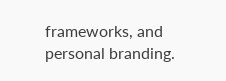frameworks, and personal branding.